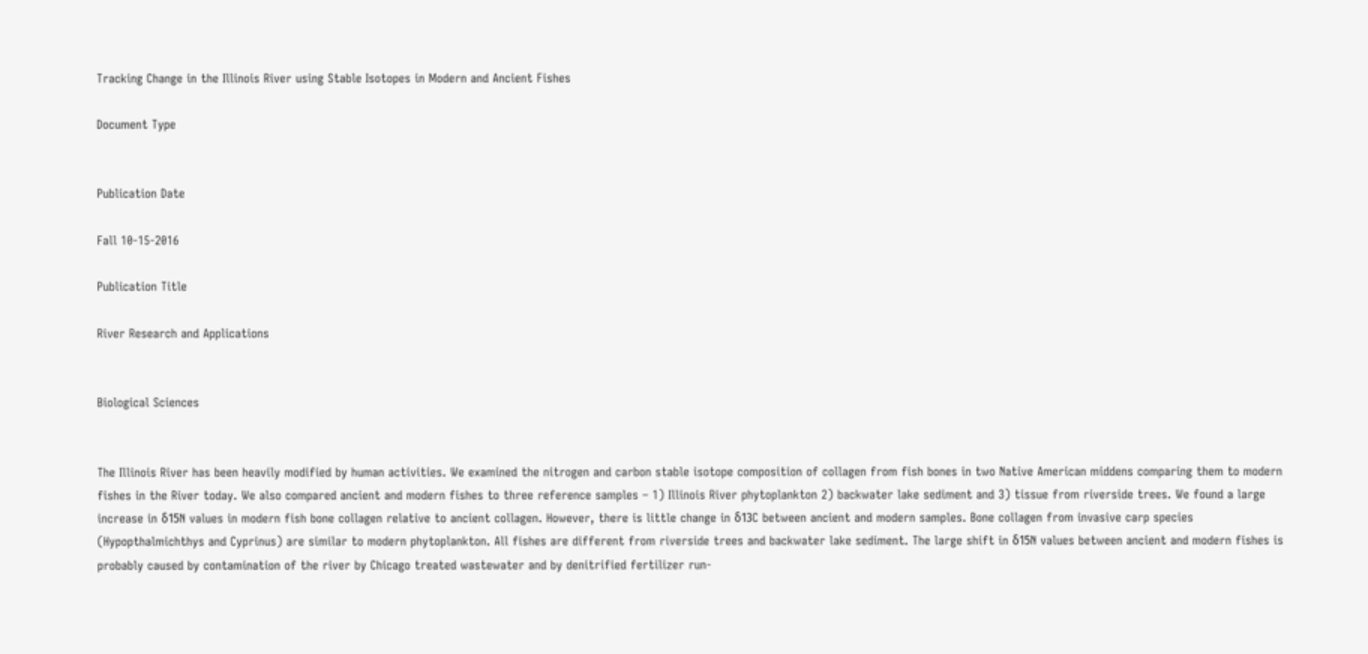Tracking Change in the Illinois River using Stable Isotopes in Modern and Ancient Fishes

Document Type


Publication Date

Fall 10-15-2016

Publication Title

River Research and Applications


Biological Sciences


The Illinois River has been heavily modified by human activities. We examined the nitrogen and carbon stable isotope composition of collagen from fish bones in two Native American middens comparing them to modern fishes in the River today. We also compared ancient and modern fishes to three reference samples – 1) Illinois River phytoplankton 2) backwater lake sediment and 3) tissue from riverside trees. We found a large increase in δ15N values in modern fish bone collagen relative to ancient collagen. However, there is little change in δ13C between ancient and modern samples. Bone collagen from invasive carp species (Hypopthalmichthys and Cyprinus) are similar to modern phytoplankton. All fishes are different from riverside trees and backwater lake sediment. The large shift in δ15N values between ancient and modern fishes is probably caused by contamination of the river by Chicago treated wastewater and by denitrified fertilizer run-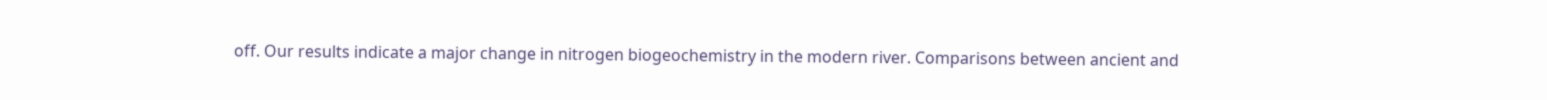off. Our results indicate a major change in nitrogen biogeochemistry in the modern river. Comparisons between ancient and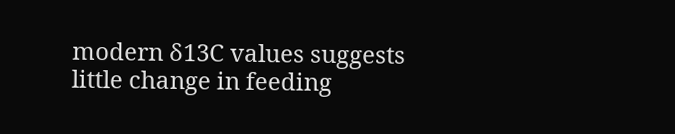modern δ13C values suggests little change in feeding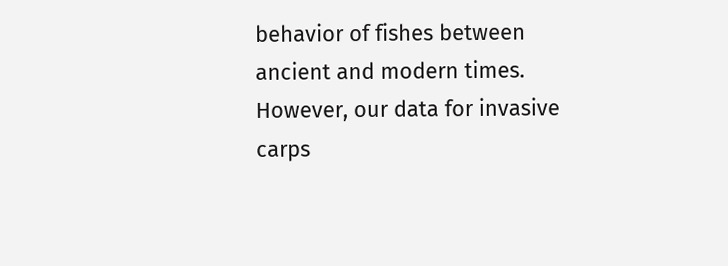behavior of fishes between ancient and modern times. However, our data for invasive carps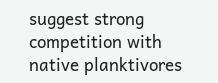suggest strong competition with native planktivores